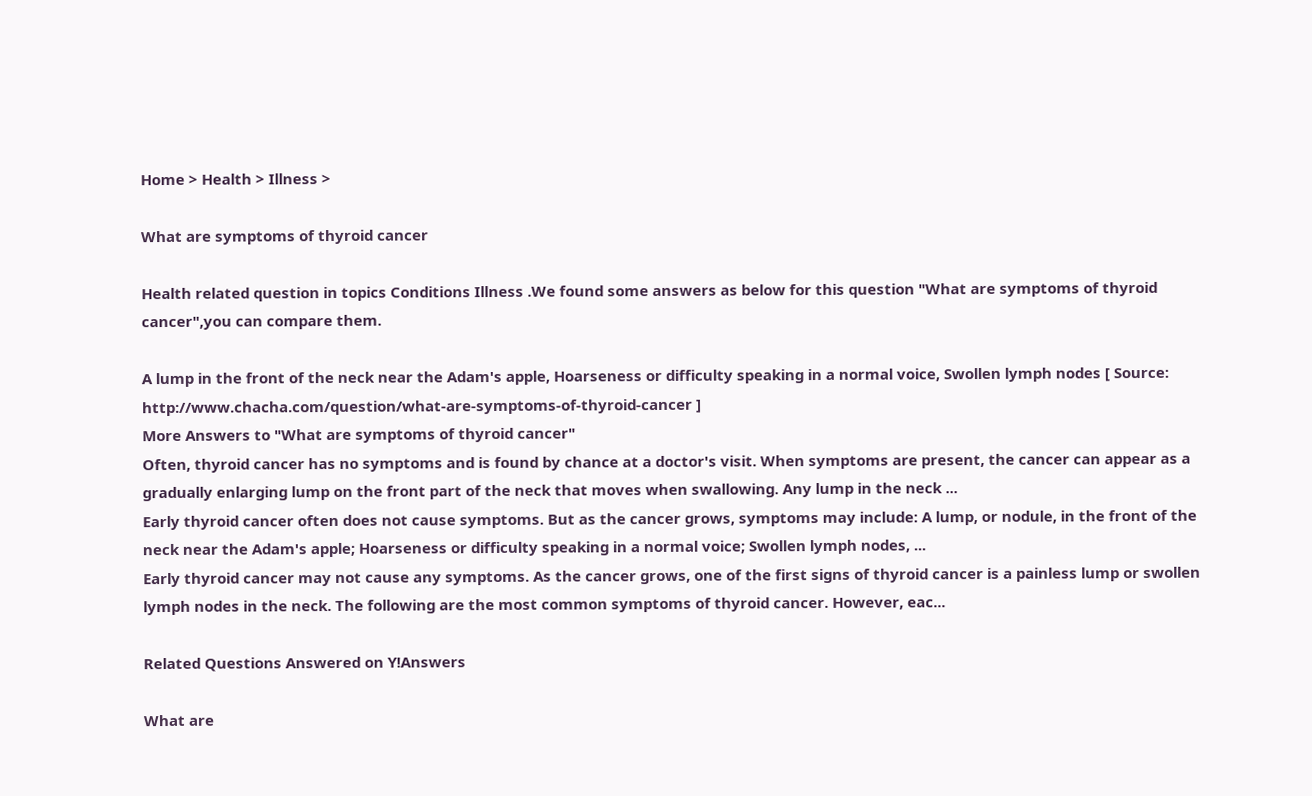Home > Health > Illness >

What are symptoms of thyroid cancer

Health related question in topics Conditions Illness .We found some answers as below for this question "What are symptoms of thyroid cancer",you can compare them.

A lump in the front of the neck near the Adam's apple, Hoarseness or difficulty speaking in a normal voice, Swollen lymph nodes [ Source: http://www.chacha.com/question/what-are-symptoms-of-thyroid-cancer ]
More Answers to "What are symptoms of thyroid cancer"
Often, thyroid cancer has no symptoms and is found by chance at a doctor's visit. When symptoms are present, the cancer can appear as a gradually enlarging lump on the front part of the neck that moves when swallowing. Any lump in the neck ...
Early thyroid cancer often does not cause symptoms. But as the cancer grows, symptoms may include: A lump, or nodule, in the front of the neck near the Adam's apple; Hoarseness or difficulty speaking in a normal voice; Swollen lymph nodes, ...
Early thyroid cancer may not cause any symptoms. As the cancer grows, one of the first signs of thyroid cancer is a painless lump or swollen lymph nodes in the neck. The following are the most common symptoms of thyroid cancer. However, eac...

Related Questions Answered on Y!Answers

What are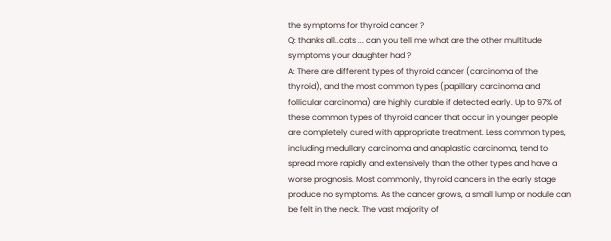the symptoms for thyroid cancer ?
Q: thanks all..cats ... can you tell me what are the other multitude symptoms your daughter had ?
A: There are different types of thyroid cancer (carcinoma of the thyroid), and the most common types (papillary carcinoma and follicular carcinoma) are highly curable if detected early. Up to 97% of these common types of thyroid cancer that occur in younger people are completely cured with appropriate treatment. Less common types, including medullary carcinoma and anaplastic carcinoma, tend to spread more rapidly and extensively than the other types and have a worse prognosis. Most commonly, thyroid cancers in the early stage produce no symptoms. As the cancer grows, a small lump or nodule can be felt in the neck. The vast majority of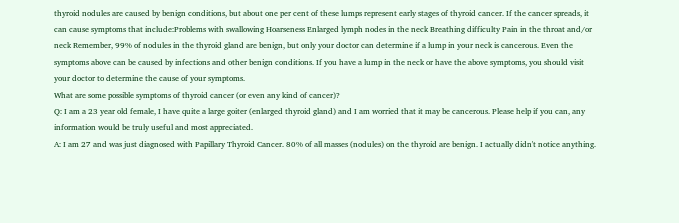thyroid nodules are caused by benign conditions, but about one per cent of these lumps represent early stages of thyroid cancer. If the cancer spreads, it can cause symptoms that include:Problems with swallowing Hoarseness Enlarged lymph nodes in the neck Breathing difficulty Pain in the throat and/or neck Remember, 99% of nodules in the thyroid gland are benign, but only your doctor can determine if a lump in your neck is cancerous. Even the symptoms above can be caused by infections and other benign conditions. If you have a lump in the neck or have the above symptoms, you should visit your doctor to determine the cause of your symptoms.
What are some possible symptoms of thyroid cancer (or even any kind of cancer)?
Q: I am a 23 year old female, I have quite a large goiter (enlarged thyroid gland) and I am worried that it may be cancerous. Please help if you can, any information would be truly useful and most appreciated.
A: I am 27 and was just diagnosed with Papillary Thyroid Cancer. 80% of all masses (nodules) on the thyroid are benign. I actually didn't notice anything.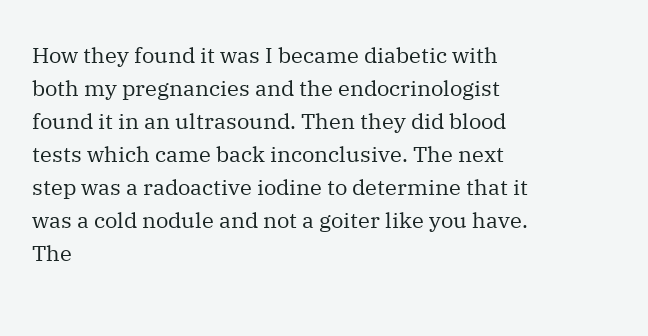How they found it was I became diabetic with both my pregnancies and the endocrinologist found it in an ultrasound. Then they did blood tests which came back inconclusive. The next step was a radoactive iodine to determine that it was a cold nodule and not a goiter like you have. The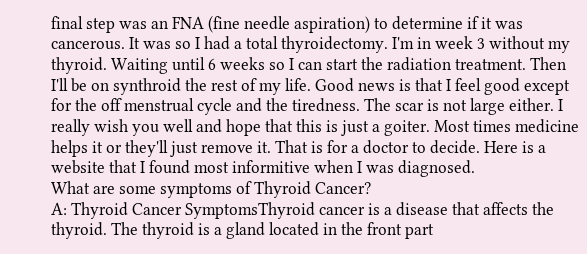final step was an FNA (fine needle aspiration) to determine if it was cancerous. It was so I had a total thyroidectomy. I'm in week 3 without my thyroid. Waiting until 6 weeks so I can start the radiation treatment. Then I'll be on synthroid the rest of my life. Good news is that I feel good except for the off menstrual cycle and the tiredness. The scar is not large either. I really wish you well and hope that this is just a goiter. Most times medicine helps it or they'll just remove it. That is for a doctor to decide. Here is a website that I found most informitive when I was diagnosed.
What are some symptoms of Thyroid Cancer?
A: Thyroid Cancer SymptomsThyroid cancer is a disease that affects the thyroid. The thyroid is a gland located in the front part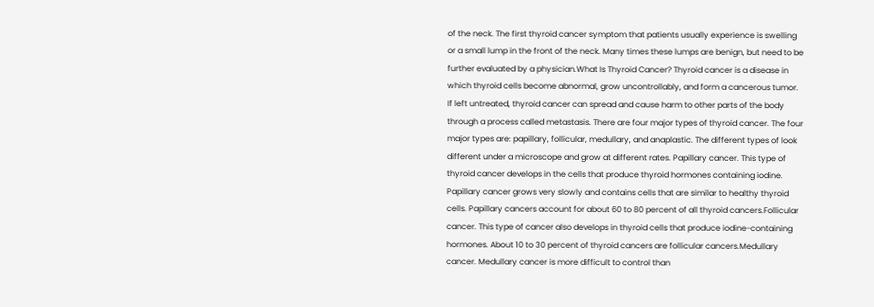of the neck. The first thyroid cancer symptom that patients usually experience is swelling or a small lump in the front of the neck. Many times these lumps are benign, but need to be further evaluated by a physician.What Is Thyroid Cancer? Thyroid cancer is a disease in which thyroid cells become abnormal, grow uncontrollably, and form a cancerous tumor. If left untreated, thyroid cancer can spread and cause harm to other parts of the body through a process called metastasis. There are four major types of thyroid cancer. The four major types are: papillary, follicular, medullary, and anaplastic. The different types of look different under a microscope and grow at different rates. Papillary cancer. This type of thyroid cancer develops in the cells that produce thyroid hormones containing iodine. Papillary cancer grows very slowly and contains cells that are similar to healthy thyroid cells. Papillary cancers account for about 60 to 80 percent of all thyroid cancers.Follicular cancer. This type of cancer also develops in thyroid cells that produce iodine-containing hormones. About 10 to 30 percent of thyroid cancers are follicular cancers.Medullary cancer. Medullary cancer is more difficult to control than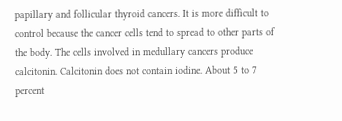papillary and follicular thyroid cancers. It is more difficult to control because the cancer cells tend to spread to other parts of the body. The cells involved in medullary cancers produce calcitonin. Calcitonin does not contain iodine. About 5 to 7 percent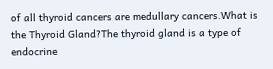of all thyroid cancers are medullary cancers.What is the Thyroid Gland?The thyroid gland is a type of endocrine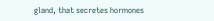gland, that secretes hormones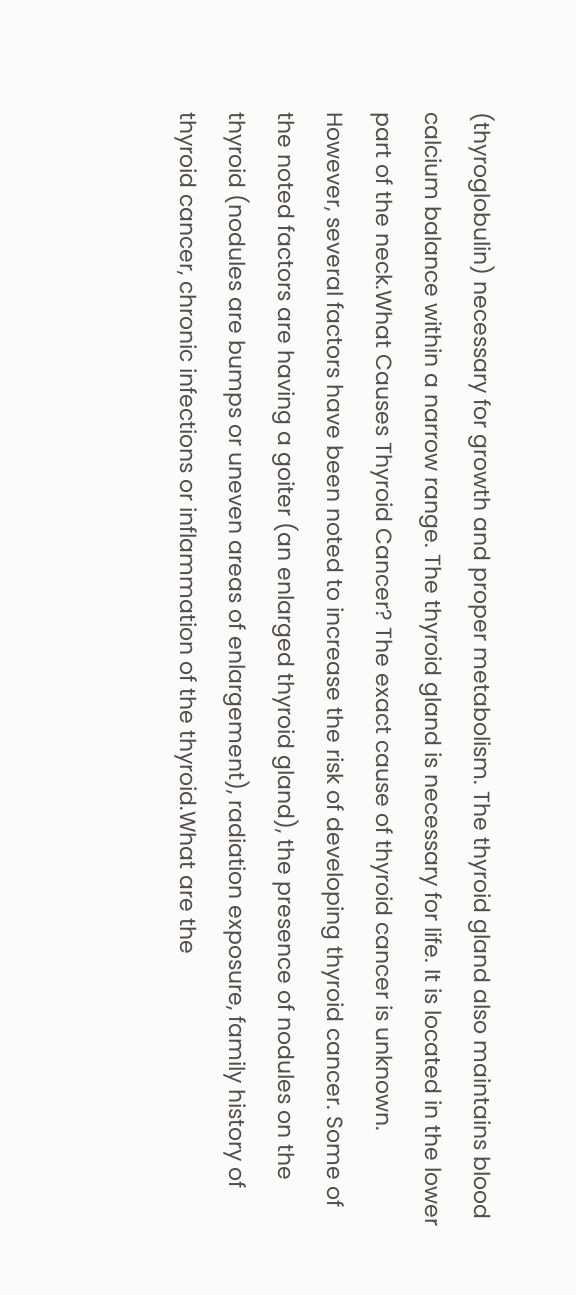(thyroglobulin) necessary for growth and proper metabolism. The thyroid gland also maintains blood calcium balance within a narrow range. The thyroid gland is necessary for life. It is located in the lower part of the neck.What Causes Thyroid Cancer? The exact cause of thyroid cancer is unknown. However, several factors have been noted to increase the risk of developing thyroid cancer. Some of the noted factors are having a goiter (an enlarged thyroid gland), the presence of nodules on the thyroid (nodules are bumps or uneven areas of enlargement), radiation exposure, family history of thyroid cancer, chronic infections or inflammation of the thyroid.What are the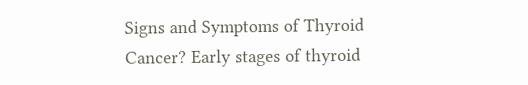Signs and Symptoms of Thyroid Cancer? Early stages of thyroid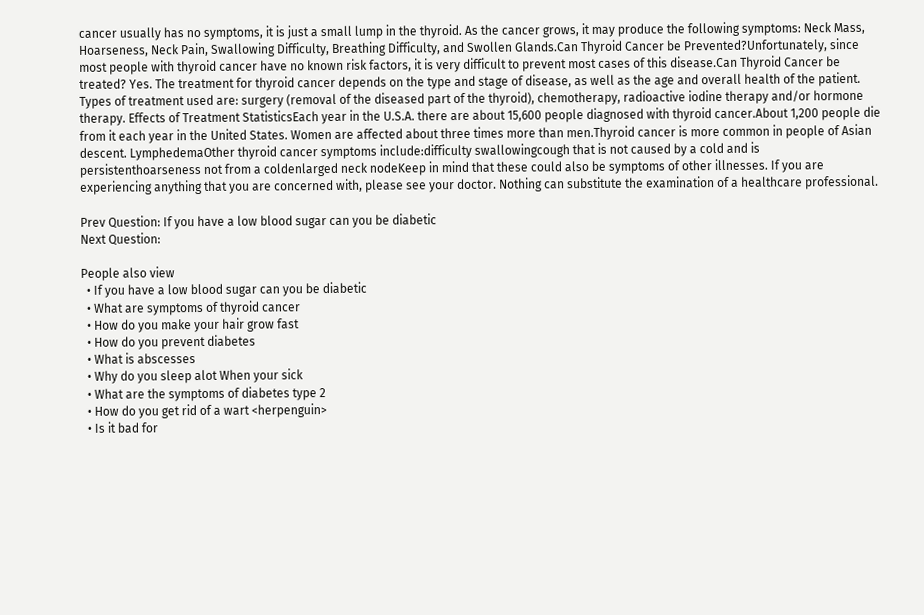cancer usually has no symptoms, it is just a small lump in the thyroid. As the cancer grows, it may produce the following symptoms: Neck Mass, Hoarseness, Neck Pain, Swallowing Difficulty, Breathing Difficulty, and Swollen Glands.Can Thyroid Cancer be Prevented?Unfortunately, since most people with thyroid cancer have no known risk factors, it is very difficult to prevent most cases of this disease.Can Thyroid Cancer be treated? Yes. The treatment for thyroid cancer depends on the type and stage of disease, as well as the age and overall health of the patient. Types of treatment used are: surgery (removal of the diseased part of the thyroid), chemotherapy, radioactive iodine therapy and/or hormone therapy. Effects of Treatment StatisticsEach year in the U.S.A. there are about 15,600 people diagnosed with thyroid cancer.About 1,200 people die from it each year in the United States. Women are affected about three times more than men.Thyroid cancer is more common in people of Asian descent. LymphedemaOther thyroid cancer symptoms include:difficulty swallowingcough that is not caused by a cold and is persistenthoarseness not from a coldenlarged neck nodeKeep in mind that these could also be symptoms of other illnesses. If you are experiencing anything that you are concerned with, please see your doctor. Nothing can substitute the examination of a healthcare professional.

Prev Question: If you have a low blood sugar can you be diabetic
Next Question:

People also view
  • If you have a low blood sugar can you be diabetic
  • What are symptoms of thyroid cancer
  • How do you make your hair grow fast
  • How do you prevent diabetes
  • What is abscesses
  • Why do you sleep alot When your sick
  • What are the symptoms of diabetes type 2
  • How do you get rid of a wart <herpenguin>
  • Is it bad for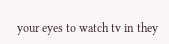your eyes to watch tv in they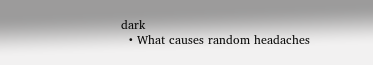dark
  • What causes random headaches